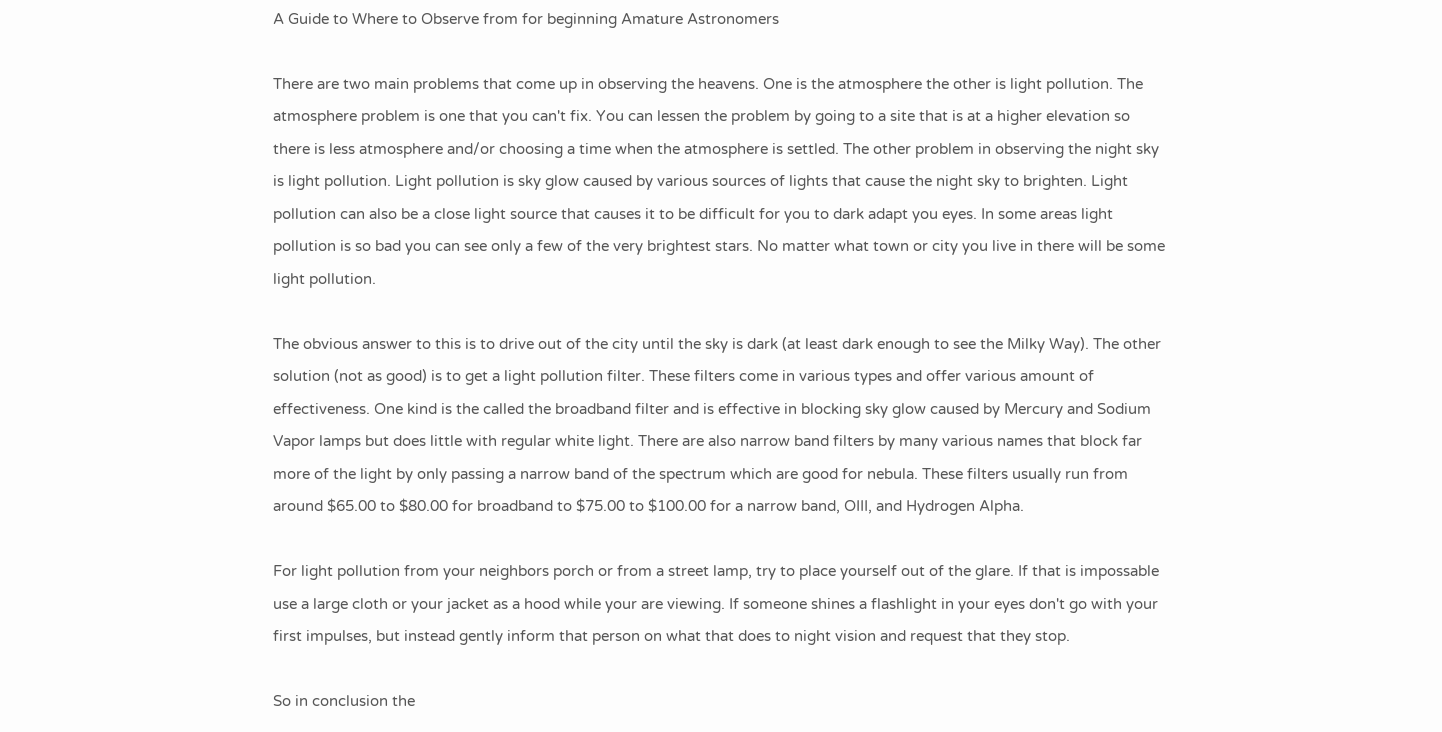A Guide to Where to Observe from for beginning Amature Astronomers

There are two main problems that come up in observing the heavens. One is the atmosphere the other is light pollution. The atmosphere problem is one that you can't fix. You can lessen the problem by going to a site that is at a higher elevation so there is less atmosphere and/or choosing a time when the atmosphere is settled. The other problem in observing the night sky is light pollution. Light pollution is sky glow caused by various sources of lights that cause the night sky to brighten. Light pollution can also be a close light source that causes it to be difficult for you to dark adapt you eyes. In some areas light pollution is so bad you can see only a few of the very brightest stars. No matter what town or city you live in there will be some light pollution.

The obvious answer to this is to drive out of the city until the sky is dark (at least dark enough to see the Milky Way). The other solution (not as good) is to get a light pollution filter. These filters come in various types and offer various amount of effectiveness. One kind is the called the broadband filter and is effective in blocking sky glow caused by Mercury and Sodium Vapor lamps but does little with regular white light. There are also narrow band filters by many various names that block far more of the light by only passing a narrow band of the spectrum which are good for nebula. These filters usually run from around $65.00 to $80.00 for broadband to $75.00 to $100.00 for a narrow band, OIII, and Hydrogen Alpha.

For light pollution from your neighbors porch or from a street lamp, try to place yourself out of the glare. If that is impossable use a large cloth or your jacket as a hood while your are viewing. If someone shines a flashlight in your eyes don't go with your first impulses, but instead gently inform that person on what that does to night vision and request that they stop.

So in conclusion the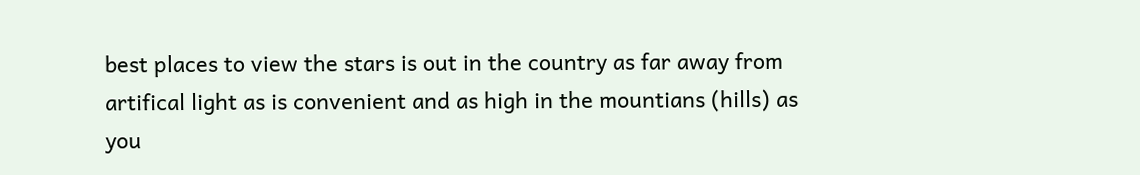best places to view the stars is out in the country as far away from artifical light as is convenient and as high in the mountians (hills) as you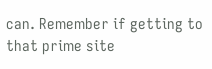can. Remember if getting to that prime site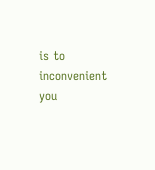is to inconvenient you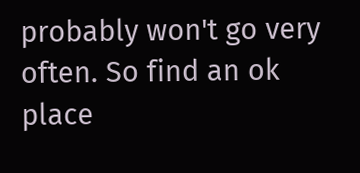probably won't go very often. So find an ok place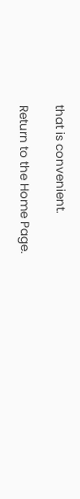that is convenient.

Return to the Home Page.